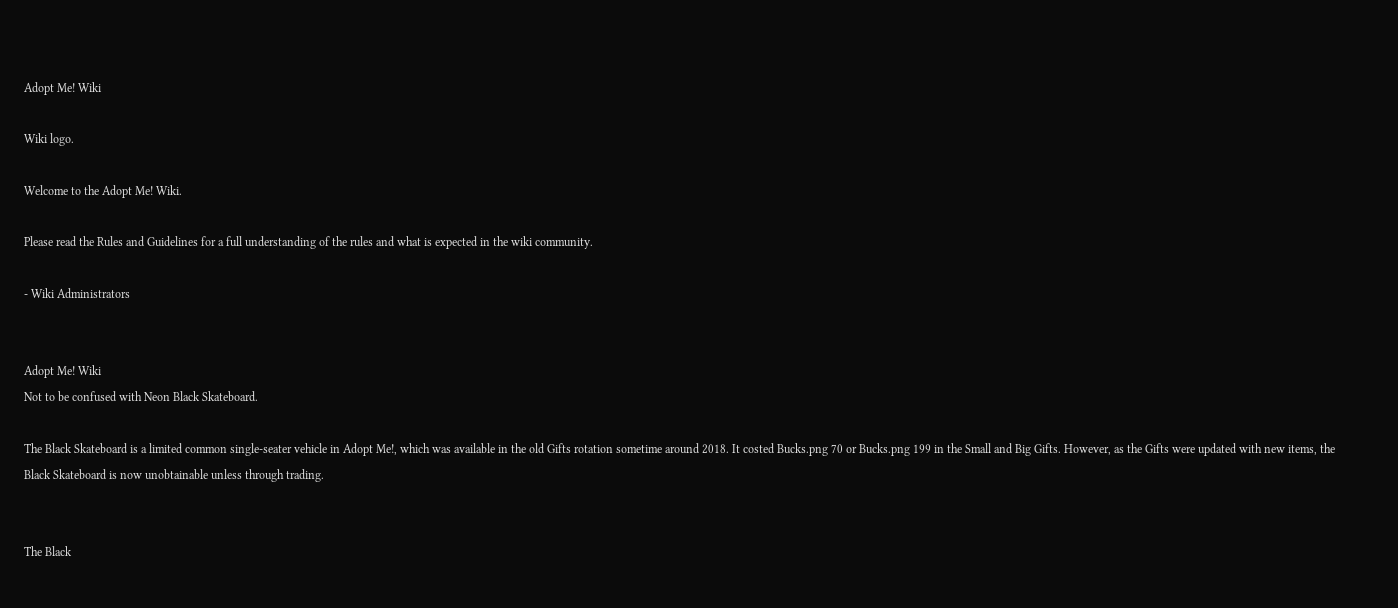Adopt Me! Wiki

Wiki logo.

Welcome to the Adopt Me! Wiki.

Please read the Rules and Guidelines for a full understanding of the rules and what is expected in the wiki community.

- Wiki Administrators


Adopt Me! Wiki
Not to be confused with Neon Black Skateboard.

The Black Skateboard is a limited common single-seater vehicle in Adopt Me!, which was available in the old Gifts rotation sometime around 2018. It costed Bucks.png 70 or Bucks.png 199 in the Small and Big Gifts. However, as the Gifts were updated with new items, the Black Skateboard is now unobtainable unless through trading.


The Black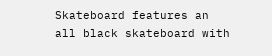Skateboard features an all black skateboard with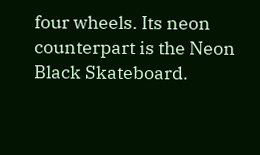four wheels. Its neon counterpart is the Neon Black Skateboard.